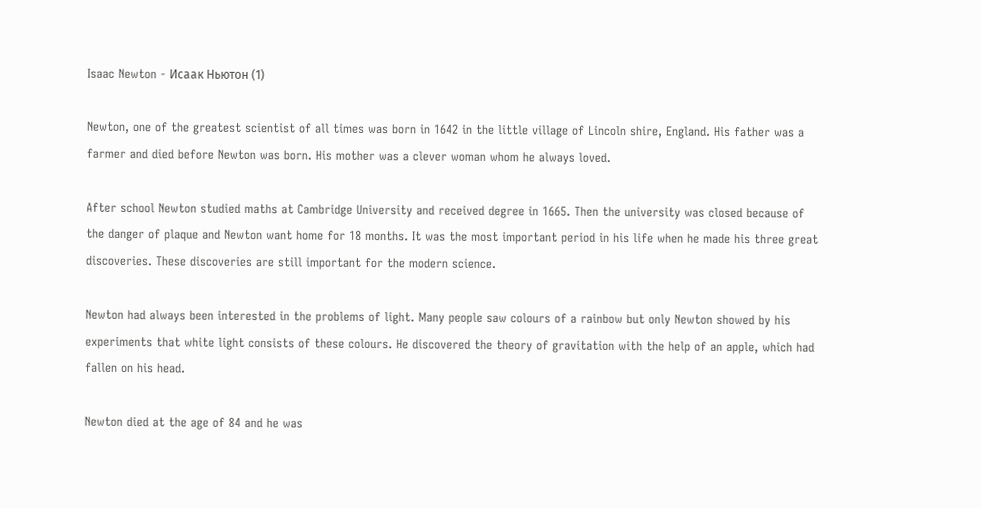Isaac Newton - Исаак Ньютон (1)

Newton, one of the greatest scientist of all times was born in 1642 in the little village of Lincoln shire, England. His father was a farmer and died before Newton was born. His mother was a clever woman whom he always loved.

After school Newton studied maths at Cambridge University and received degree in 1665. Then the university was closed because of the danger of plaque and Newton want home for 18 months. It was the most important period in his life when he made his three great discoveries. These discoveries are still important for the modern science.

Newton had always been interested in the problems of light. Many people saw colours of a rainbow but only Newton showed by his experiments that white light consists of these colours. He discovered the theory of gravitation with the help of an apple, which had fallen on his head.

Newton died at the age of 84 and he was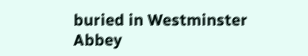buried in Westminster Abbey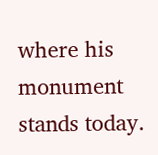where his monument stands today.